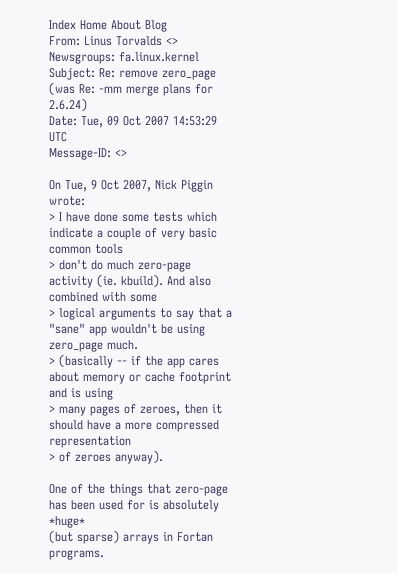Index Home About Blog
From: Linus Torvalds <>
Newsgroups: fa.linux.kernel
Subject: Re: remove zero_page (was Re: -mm merge plans for 2.6.24)
Date: Tue, 09 Oct 2007 14:53:29 UTC
Message-ID: <>

On Tue, 9 Oct 2007, Nick Piggin wrote:
> I have done some tests which indicate a couple of very basic common tools
> don't do much zero-page activity (ie. kbuild). And also combined with some
> logical arguments to say that a "sane" app wouldn't be using zero_page much.
> (basically -- if the app cares about memory or cache footprint and is using
> many pages of zeroes, then it should have a more compressed representation
> of zeroes anyway).

One of the things that zero-page has been used for is absolutely *huge*
(but sparse) arrays in Fortan programs.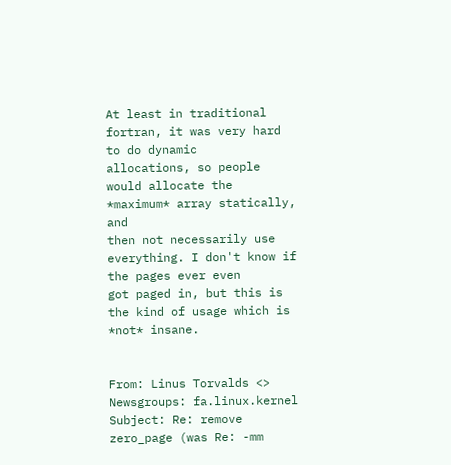At least in traditional fortran, it was very hard to do dynamic
allocations, so people would allocate the *maximum* array statically, and
then not necessarily use everything. I don't know if the pages ever even
got paged in, but this is the kind of usage which is *not* insane.


From: Linus Torvalds <>
Newsgroups: fa.linux.kernel
Subject: Re: remove zero_page (was Re: -mm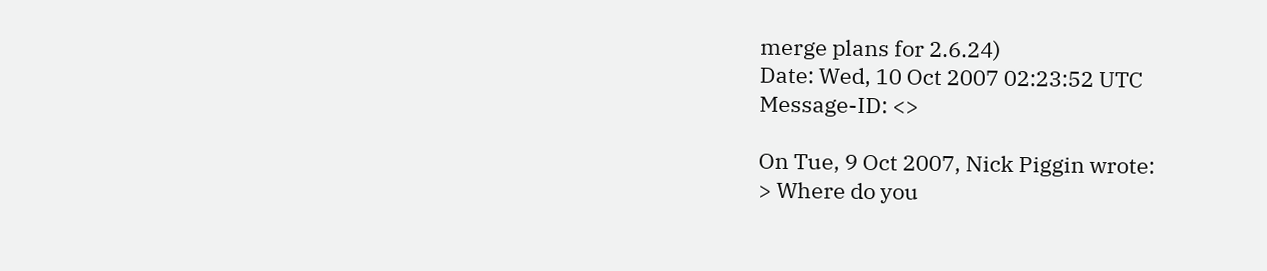merge plans for 2.6.24)
Date: Wed, 10 Oct 2007 02:23:52 UTC
Message-ID: <>

On Tue, 9 Oct 2007, Nick Piggin wrote:
> Where do you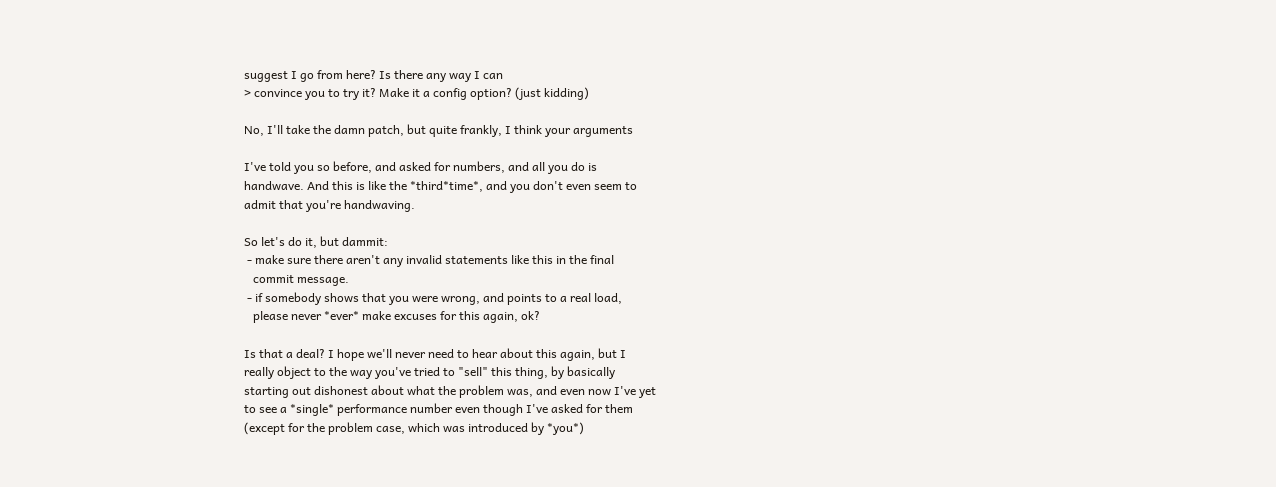suggest I go from here? Is there any way I can
> convince you to try it? Make it a config option? (just kidding)

No, I'll take the damn patch, but quite frankly, I think your arguments

I've told you so before, and asked for numbers, and all you do is
handwave. And this is like the *third*time*, and you don't even seem to
admit that you're handwaving.

So let's do it, but dammit:
 - make sure there aren't any invalid statements like this in the final
   commit message.
 - if somebody shows that you were wrong, and points to a real load,
   please never *ever* make excuses for this again, ok?

Is that a deal? I hope we'll never need to hear about this again, but I
really object to the way you've tried to "sell" this thing, by basically
starting out dishonest about what the problem was, and even now I've yet
to see a *single* performance number even though I've asked for them
(except for the problem case, which was introduced by *you*)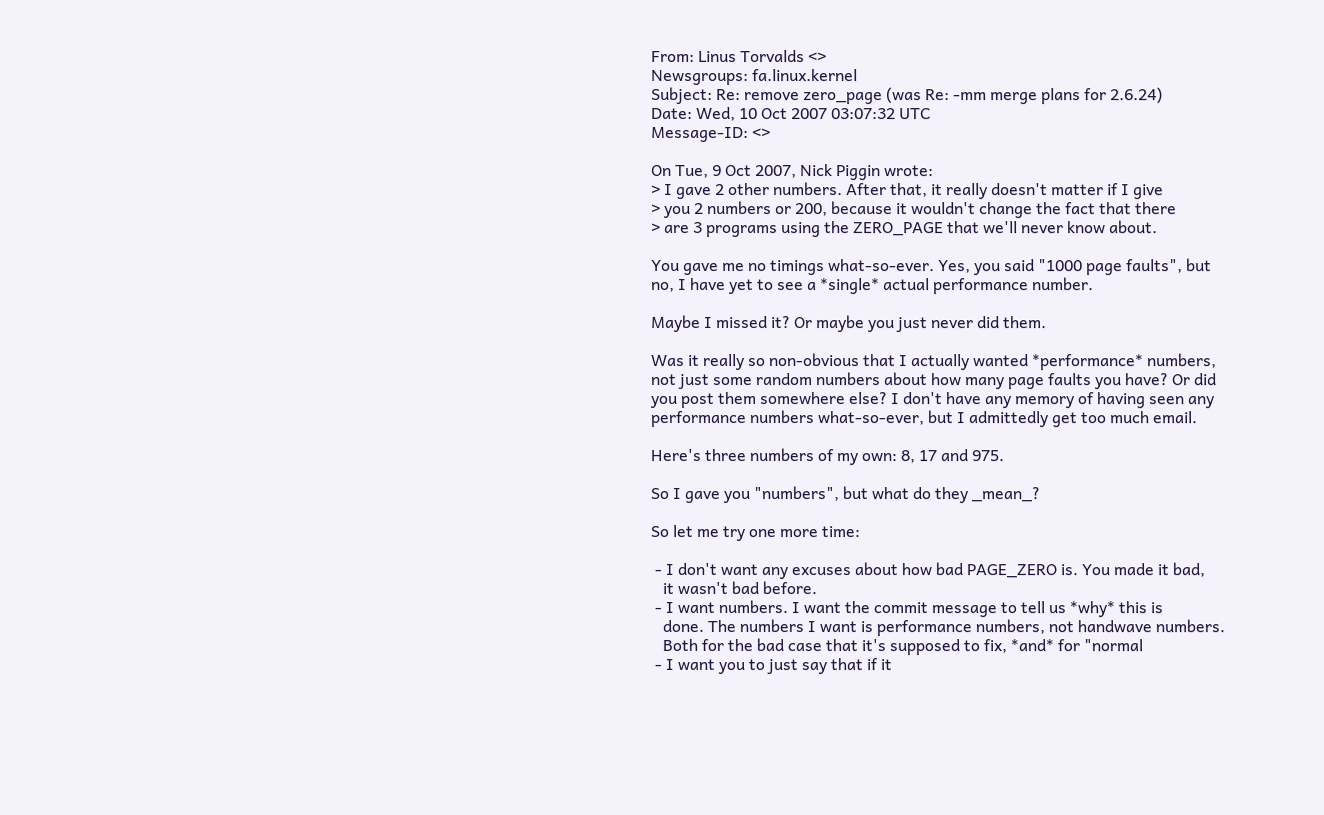From: Linus Torvalds <>
Newsgroups: fa.linux.kernel
Subject: Re: remove zero_page (was Re: -mm merge plans for 2.6.24)
Date: Wed, 10 Oct 2007 03:07:32 UTC
Message-ID: <>

On Tue, 9 Oct 2007, Nick Piggin wrote:
> I gave 2 other numbers. After that, it really doesn't matter if I give
> you 2 numbers or 200, because it wouldn't change the fact that there
> are 3 programs using the ZERO_PAGE that we'll never know about.

You gave me no timings what-so-ever. Yes, you said "1000 page faults", but
no, I have yet to see a *single* actual performance number.

Maybe I missed it? Or maybe you just never did them.

Was it really so non-obvious that I actually wanted *performance* numbers,
not just some random numbers about how many page faults you have? Or did
you post them somewhere else? I don't have any memory of having seen any
performance numbers what-so-ever, but I admittedly get too much email.

Here's three numbers of my own: 8, 17 and 975.

So I gave you "numbers", but what do they _mean_?

So let me try one more time:

 - I don't want any excuses about how bad PAGE_ZERO is. You made it bad,
   it wasn't bad before.
 - I want numbers. I want the commit message to tell us *why* this is
   done. The numbers I want is performance numbers, not handwave numbers.
   Both for the bad case that it's supposed to fix, *and* for "normal
 - I want you to just say that if it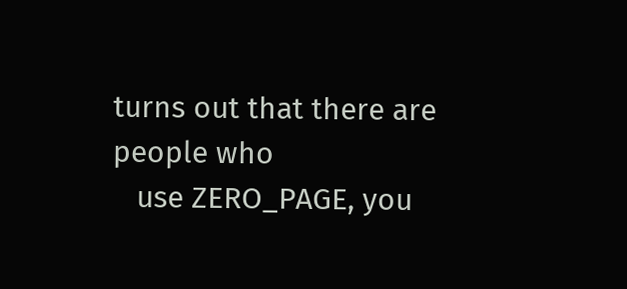turns out that there are people who
   use ZERO_PAGE, you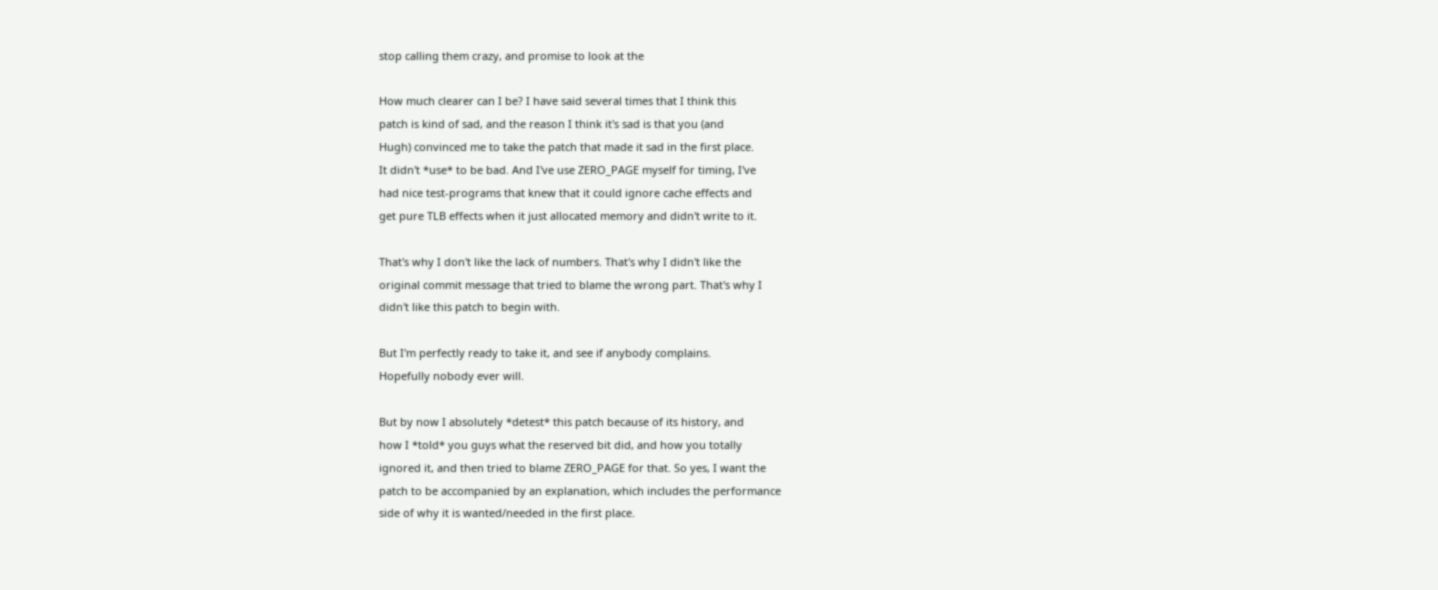stop calling them crazy, and promise to look at the

How much clearer can I be? I have said several times that I think this
patch is kind of sad, and the reason I think it's sad is that you (and
Hugh) convinced me to take the patch that made it sad in the first place.
It didn't *use* to be bad. And I've use ZERO_PAGE myself for timing, I've
had nice test-programs that knew that it could ignore cache effects and
get pure TLB effects when it just allocated memory and didn't write to it.

That's why I don't like the lack of numbers. That's why I didn't like the
original commit message that tried to blame the wrong part. That's why I
didn't like this patch to begin with.

But I'm perfectly ready to take it, and see if anybody complains.
Hopefully nobody ever will.

But by now I absolutely *detest* this patch because of its history, and
how I *told* you guys what the reserved bit did, and how you totally
ignored it, and then tried to blame ZERO_PAGE for that. So yes, I want the
patch to be accompanied by an explanation, which includes the performance
side of why it is wanted/needed in the first place.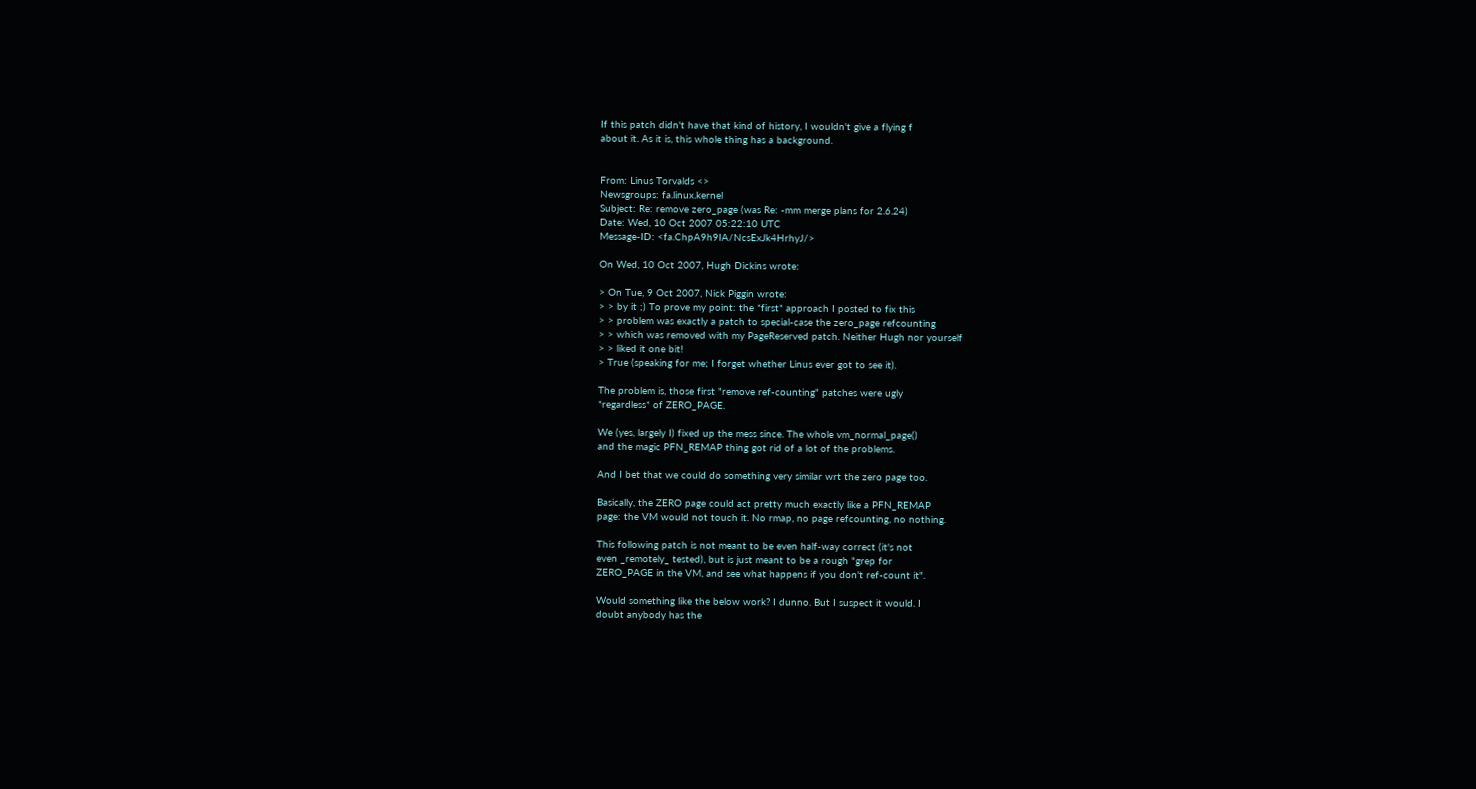If this patch didn't have that kind of history, I wouldn't give a flying f
about it. As it is, this whole thing has a background.


From: Linus Torvalds <>
Newsgroups: fa.linux.kernel
Subject: Re: remove zero_page (was Re: -mm merge plans for 2.6.24)
Date: Wed, 10 Oct 2007 05:22:10 UTC
Message-ID: <fa.ChpA9h9IA/NcsExJk4HrhyJ/>

On Wed, 10 Oct 2007, Hugh Dickins wrote:

> On Tue, 9 Oct 2007, Nick Piggin wrote:
> > by it ;) To prove my point: the *first* approach I posted to fix this
> > problem was exactly a patch to special-case the zero_page refcounting
> > which was removed with my PageReserved patch. Neither Hugh nor yourself
> > liked it one bit!
> True (speaking for me; I forget whether Linus ever got to see it).

The problem is, those first "remove ref-counting" patches were ugly
*regardless* of ZERO_PAGE.

We (yes, largely I) fixed up the mess since. The whole vm_normal_page()
and the magic PFN_REMAP thing got rid of a lot of the problems.

And I bet that we could do something very similar wrt the zero page too.

Basically, the ZERO page could act pretty much exactly like a PFN_REMAP
page: the VM would not touch it. No rmap, no page refcounting, no nothing.

This following patch is not meant to be even half-way correct (it's not
even _remotely_ tested), but is just meant to be a rough "grep for
ZERO_PAGE in the VM, and see what happens if you don't ref-count it".

Would something like the below work? I dunno. But I suspect it would. I
doubt anybody has the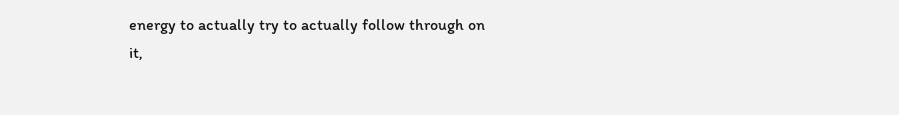energy to actually try to actually follow through on
it,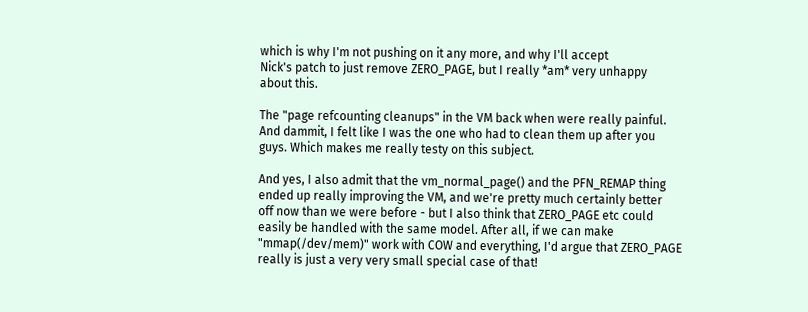which is why I'm not pushing on it any more, and why I'll accept
Nick's patch to just remove ZERO_PAGE, but I really *am* very unhappy
about this.

The "page refcounting cleanups" in the VM back when were really painful.
And dammit, I felt like I was the one who had to clean them up after you
guys. Which makes me really testy on this subject.

And yes, I also admit that the vm_normal_page() and the PFN_REMAP thing
ended up really improving the VM, and we're pretty much certainly better
off now than we were before - but I also think that ZERO_PAGE etc could
easily be handled with the same model. After all, if we can make
"mmap(/dev/mem)" work with COW and everything, I'd argue that ZERO_PAGE
really is just a very very small special case of that!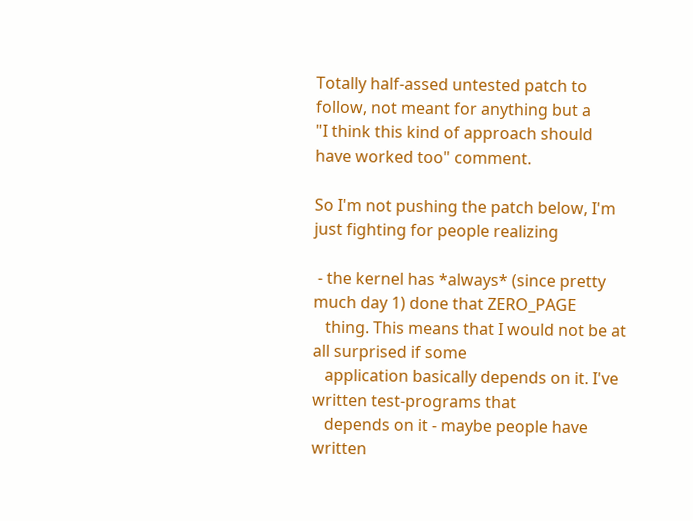Totally half-assed untested patch to follow, not meant for anything but a
"I think this kind of approach should have worked too" comment.

So I'm not pushing the patch below, I'm just fighting for people realizing

 - the kernel has *always* (since pretty much day 1) done that ZERO_PAGE
   thing. This means that I would not be at all surprised if some
   application basically depends on it. I've written test-programs that
   depends on it - maybe people have written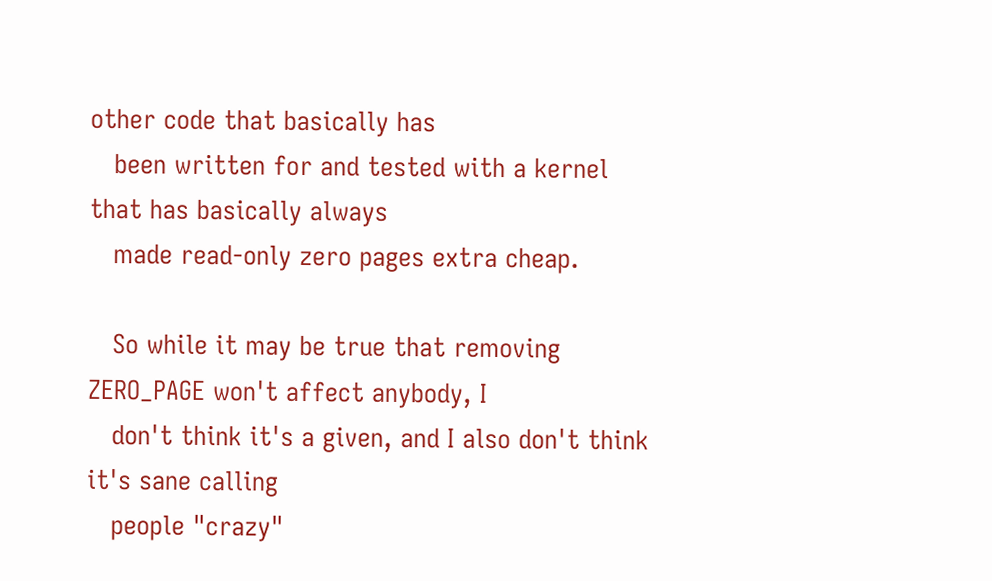other code that basically has
   been written for and tested with a kernel that has basically always
   made read-only zero pages extra cheap.

   So while it may be true that removing ZERO_PAGE won't affect anybody, I
   don't think it's a given, and I also don't think it's sane calling
   people "crazy"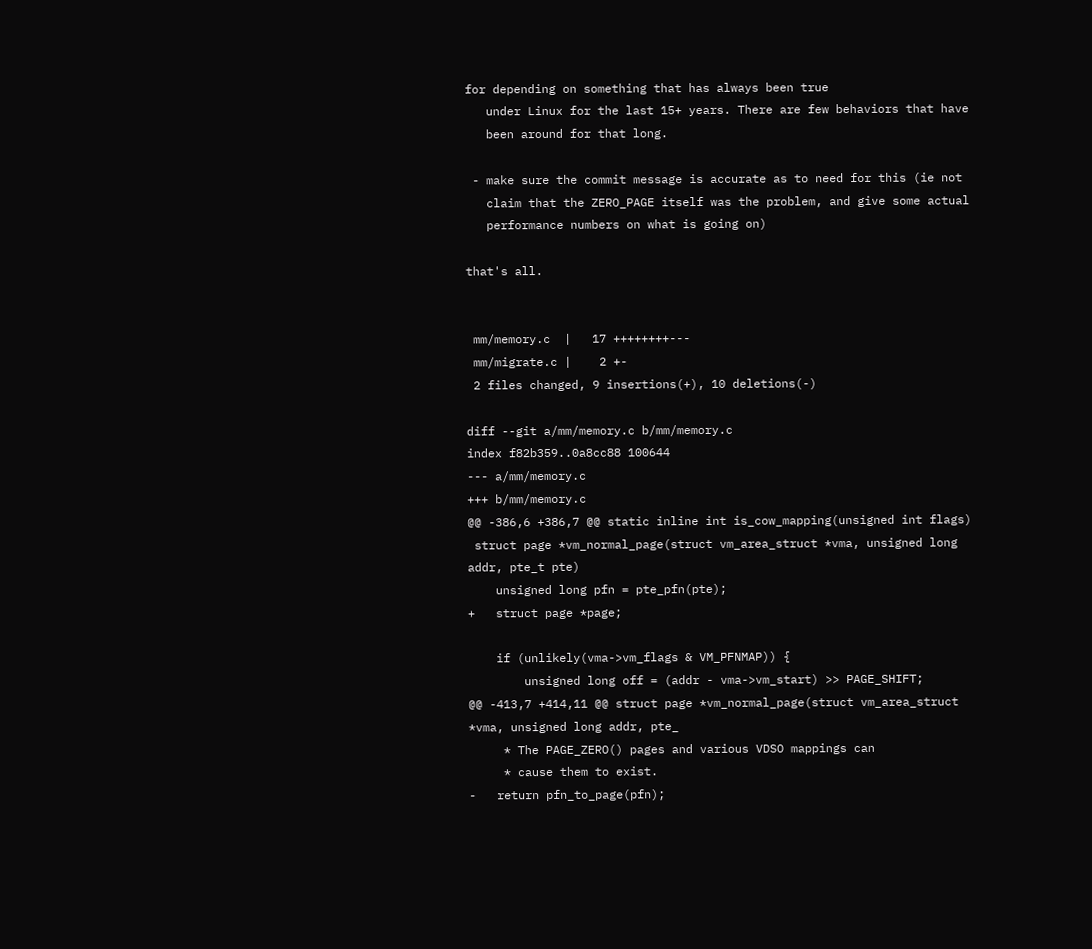for depending on something that has always been true
   under Linux for the last 15+ years. There are few behaviors that have
   been around for that long.

 - make sure the commit message is accurate as to need for this (ie not
   claim that the ZERO_PAGE itself was the problem, and give some actual
   performance numbers on what is going on)

that's all.


 mm/memory.c  |   17 ++++++++---
 mm/migrate.c |    2 +-
 2 files changed, 9 insertions(+), 10 deletions(-)

diff --git a/mm/memory.c b/mm/memory.c
index f82b359..0a8cc88 100644
--- a/mm/memory.c
+++ b/mm/memory.c
@@ -386,6 +386,7 @@ static inline int is_cow_mapping(unsigned int flags)
 struct page *vm_normal_page(struct vm_area_struct *vma, unsigned long addr, pte_t pte)
    unsigned long pfn = pte_pfn(pte);
+   struct page *page;

    if (unlikely(vma->vm_flags & VM_PFNMAP)) {
        unsigned long off = (addr - vma->vm_start) >> PAGE_SHIFT;
@@ -413,7 +414,11 @@ struct page *vm_normal_page(struct vm_area_struct *vma, unsigned long addr, pte_
     * The PAGE_ZERO() pages and various VDSO mappings can
     * cause them to exist.
-   return pfn_to_page(pfn);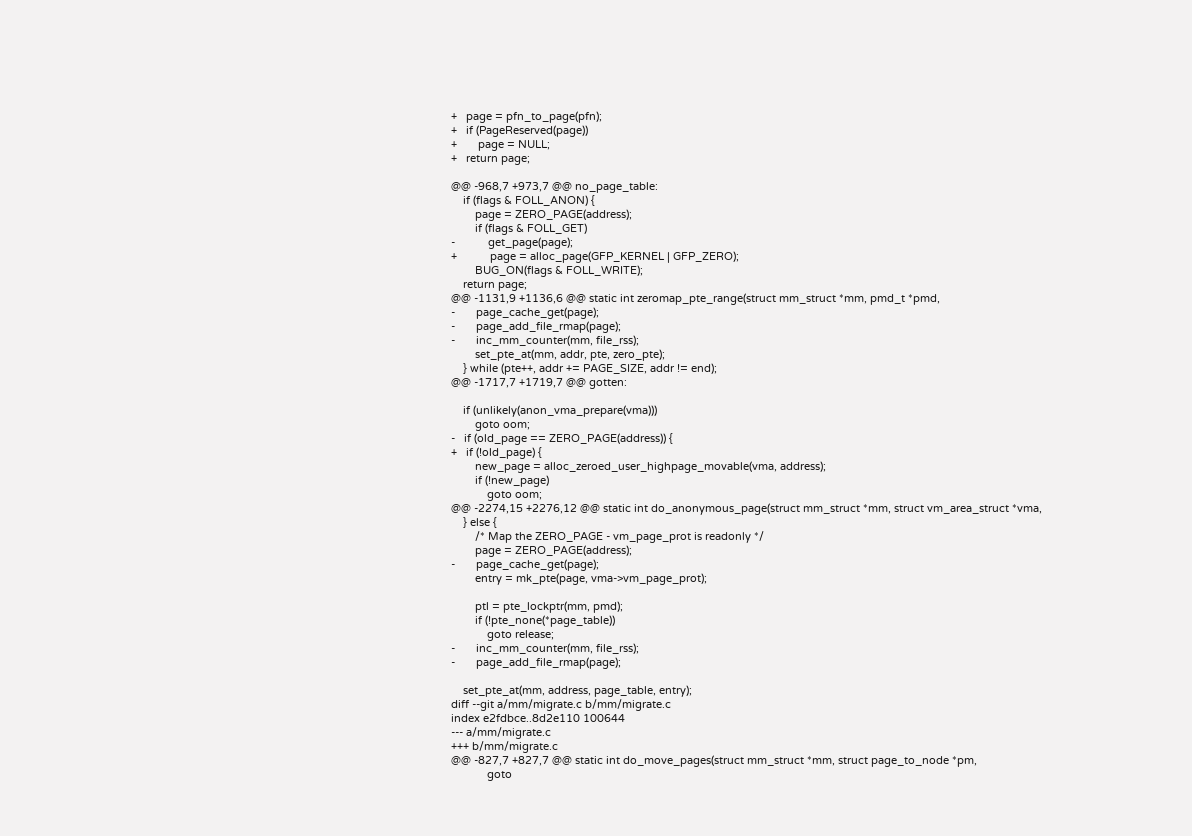+   page = pfn_to_page(pfn);
+   if (PageReserved(page))
+       page = NULL;
+   return page;

@@ -968,7 +973,7 @@ no_page_table:
    if (flags & FOLL_ANON) {
        page = ZERO_PAGE(address);
        if (flags & FOLL_GET)
-           get_page(page);
+           page = alloc_page(GFP_KERNEL | GFP_ZERO);
        BUG_ON(flags & FOLL_WRITE);
    return page;
@@ -1131,9 +1136,6 @@ static int zeromap_pte_range(struct mm_struct *mm, pmd_t *pmd,
-       page_cache_get(page);
-       page_add_file_rmap(page);
-       inc_mm_counter(mm, file_rss);
        set_pte_at(mm, addr, pte, zero_pte);
    } while (pte++, addr += PAGE_SIZE, addr != end);
@@ -1717,7 +1719,7 @@ gotten:

    if (unlikely(anon_vma_prepare(vma)))
        goto oom;
-   if (old_page == ZERO_PAGE(address)) {
+   if (!old_page) {
        new_page = alloc_zeroed_user_highpage_movable(vma, address);
        if (!new_page)
            goto oom;
@@ -2274,15 +2276,12 @@ static int do_anonymous_page(struct mm_struct *mm, struct vm_area_struct *vma,
    } else {
        /* Map the ZERO_PAGE - vm_page_prot is readonly */
        page = ZERO_PAGE(address);
-       page_cache_get(page);
        entry = mk_pte(page, vma->vm_page_prot);

        ptl = pte_lockptr(mm, pmd);
        if (!pte_none(*page_table))
            goto release;
-       inc_mm_counter(mm, file_rss);
-       page_add_file_rmap(page);

    set_pte_at(mm, address, page_table, entry);
diff --git a/mm/migrate.c b/mm/migrate.c
index e2fdbce..8d2e110 100644
--- a/mm/migrate.c
+++ b/mm/migrate.c
@@ -827,7 +827,7 @@ static int do_move_pages(struct mm_struct *mm, struct page_to_node *pm,
            goto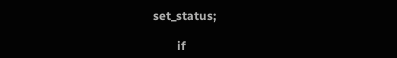set_status;

        if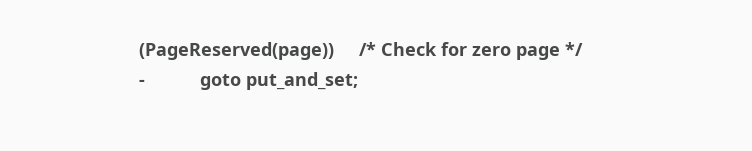(PageReserved(page))     /* Check for zero page */
-           goto put_and_set;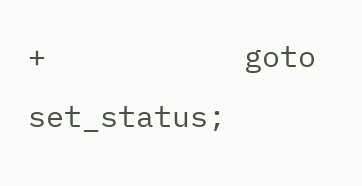+           goto set_status;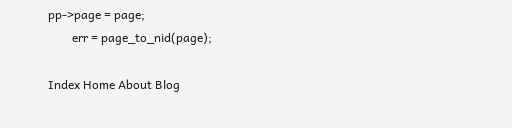pp->page = page;
        err = page_to_nid(page);

Index Home About Blog